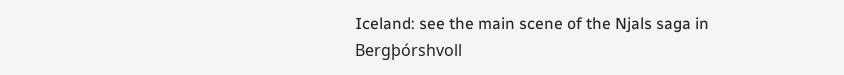Iceland: see the main scene of the Njals saga in Bergþórshvoll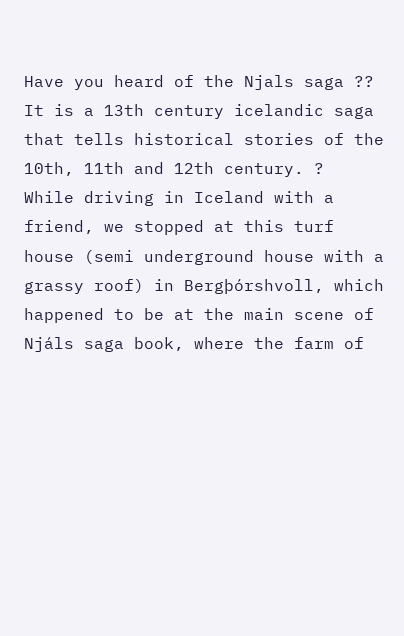Have you heard of the Njals saga ??
It is a 13th century icelandic saga that tells historical stories of the 10th, 11th and 12th century. ?
While driving in Iceland with a friend, we stopped at this turf house (semi underground house with a grassy roof) in Bergþórshvoll, which happened to be at the main scene of Njáls saga book, where the farm of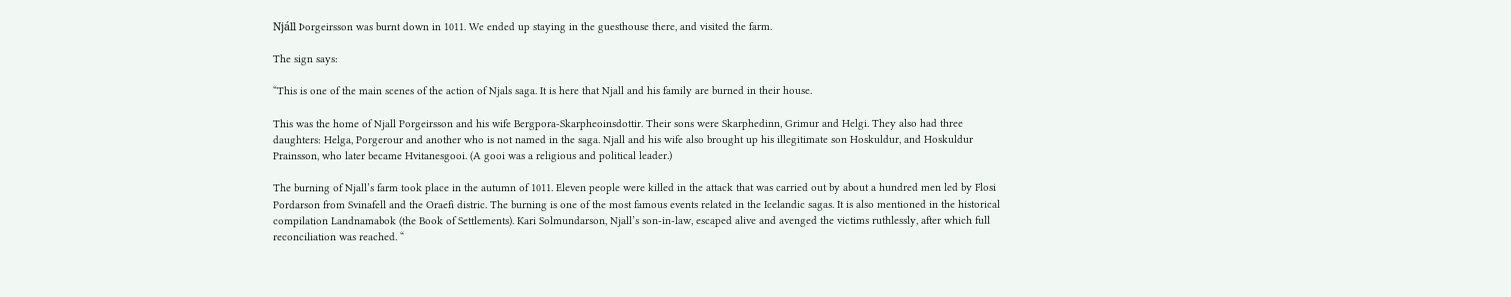Njáll Þorgeirsson was burnt down in 1011. We ended up staying in the guesthouse there, and visited the farm.

The sign says:

“This is one of the main scenes of the action of Njals saga. It is here that Njall and his family are burned in their house.

This was the home of Njall Porgeirsson and his wife Bergpora-Skarpheoinsdottir. Their sons were Skarphedinn, Grimur and Helgi. They also had three daughters: Helga, Porgerour and another who is not named in the saga. Njall and his wife also brought up his illegitimate son Hoskuldur, and Hoskuldur Prainsson, who later became Hvitanesgooi. (A gooi was a religious and political leader.)

The burning of Njall’s farm took place in the autumn of 1011. Eleven people were killed in the attack that was carried out by about a hundred men led by Flosi Pordarson from Svinafell and the Oraefi distric. The burning is one of the most famous events related in the Icelandic sagas. It is also mentioned in the historical compilation Landnamabok (the Book of Settlements). Kari Solmundarson, Njall’s son-in-law, escaped alive and avenged the victims ruthlessly, after which full reconciliation was reached. “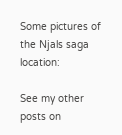Some pictures of the Njals saga location:

See my other posts on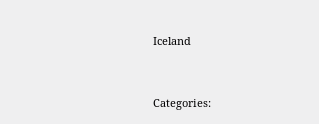Iceland


Categories: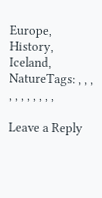Europe, History, Iceland, NatureTags: , , , , , , , , , , ,

Leave a Reply